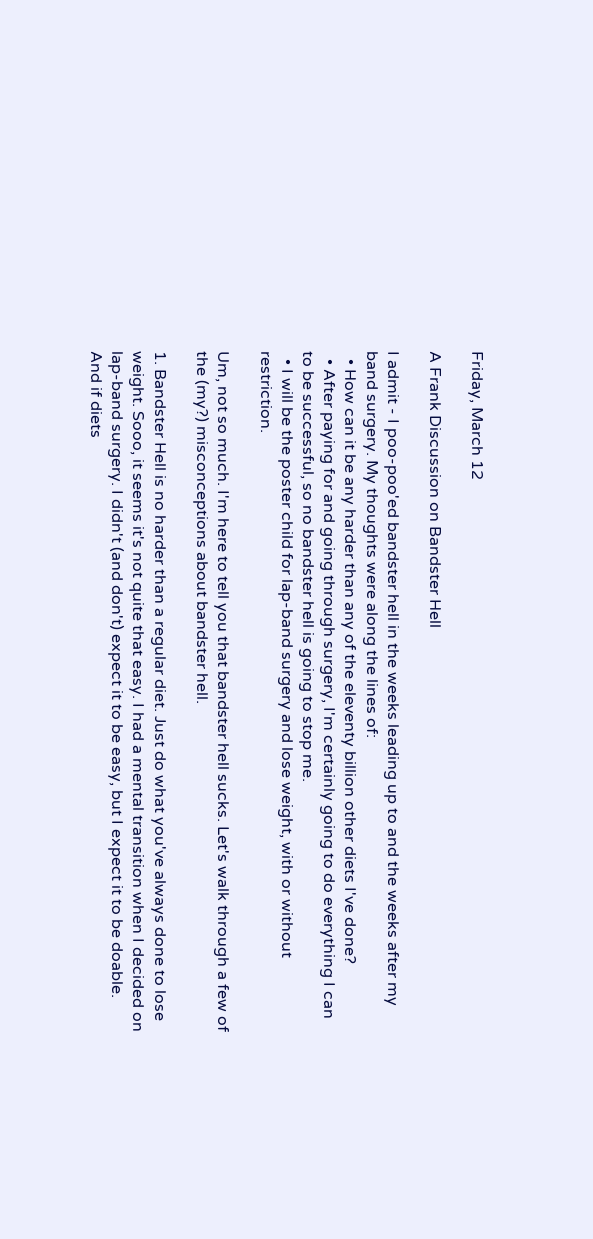Friday, March 12

A Frank Discussion on Bandster Hell

I admit - I poo-poo'ed bandster hell in the weeks leading up to and the weeks after my band surgery. My thoughts were along the lines of:
  • How can it be any harder than any of the eleventy billion other diets I've done?
  • After paying for and going through surgery, I'm certainly going to do everything I can to be successful, so no bandster hell is going to stop me.
  • I will be the poster child for lap-band surgery and lose weight, with or without restriction.

Um, not so much. I'm here to tell you that bandster hell sucks. Let's walk through a few of the (my?) misconceptions about bandster hell.

1. Bandster Hell is no harder than a regular diet. Just do what you've always done to lose weight. Sooo, it seems it's not quite that easy. I had a mental transition when I decided on lap-band surgery. I didn't (and don't) expect it to be easy, but I expect it to be doable. And if diets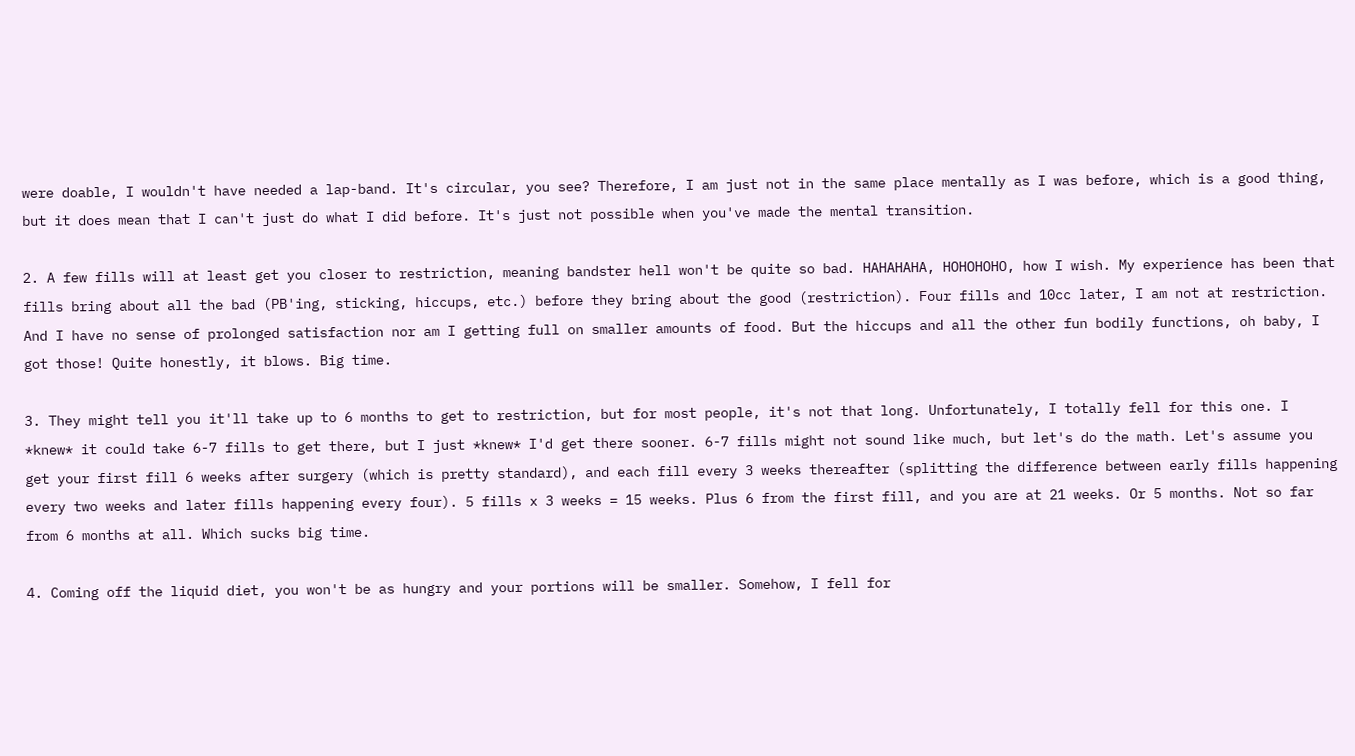were doable, I wouldn't have needed a lap-band. It's circular, you see? Therefore, I am just not in the same place mentally as I was before, which is a good thing, but it does mean that I can't just do what I did before. It's just not possible when you've made the mental transition.

2. A few fills will at least get you closer to restriction, meaning bandster hell won't be quite so bad. HAHAHAHA, HOHOHOHO, how I wish. My experience has been that fills bring about all the bad (PB'ing, sticking, hiccups, etc.) before they bring about the good (restriction). Four fills and 10cc later, I am not at restriction. And I have no sense of prolonged satisfaction nor am I getting full on smaller amounts of food. But the hiccups and all the other fun bodily functions, oh baby, I got those! Quite honestly, it blows. Big time.

3. They might tell you it'll take up to 6 months to get to restriction, but for most people, it's not that long. Unfortunately, I totally fell for this one. I *knew* it could take 6-7 fills to get there, but I just *knew* I'd get there sooner. 6-7 fills might not sound like much, but let's do the math. Let's assume you get your first fill 6 weeks after surgery (which is pretty standard), and each fill every 3 weeks thereafter (splitting the difference between early fills happening every two weeks and later fills happening every four). 5 fills x 3 weeks = 15 weeks. Plus 6 from the first fill, and you are at 21 weeks. Or 5 months. Not so far from 6 months at all. Which sucks big time.

4. Coming off the liquid diet, you won't be as hungry and your portions will be smaller. Somehow, I fell for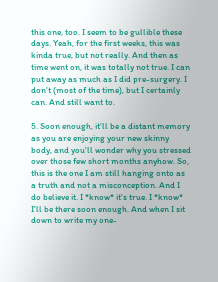this one, too. I seem to be gullible these days. Yeah, for the first weeks, this was kinda true, but not really. And then as time went on, it was totally not true. I can put away as much as I did pre-surgery. I don't (most of the time), but I certainly can. And still want to.

5. Soon enough, it'll be a distant memory as you are enjoying your new skinny body, and you'll wonder why you stressed over those few short months anyhow. So, this is the one I am still hanging onto as a truth and not a misconception. And I do believe it. I *know* it's true. I *know* I'll be there soon enough. And when I sit down to write my one-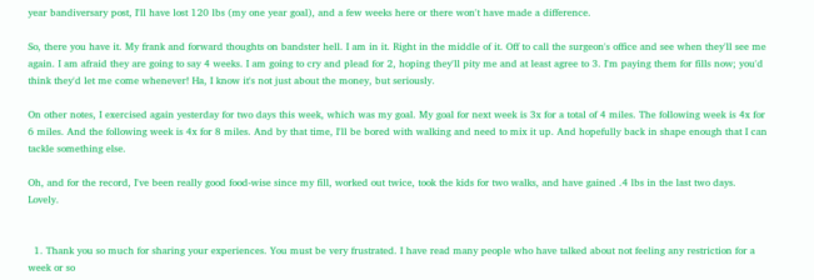year bandiversary post, I'll have lost 120 lbs (my one year goal), and a few weeks here or there won't have made a difference.

So, there you have it. My frank and forward thoughts on bandster hell. I am in it. Right in the middle of it. Off to call the surgeon's office and see when they'll see me again. I am afraid they are going to say 4 weeks. I am going to cry and plead for 2, hoping they'll pity me and at least agree to 3. I'm paying them for fills now; you'd think they'd let me come whenever! Ha, I know it's not just about the money, but seriously.

On other notes, I exercised again yesterday for two days this week, which was my goal. My goal for next week is 3x for a total of 4 miles. The following week is 4x for 6 miles. And the following week is 4x for 8 miles. And by that time, I'll be bored with walking and need to mix it up. And hopefully back in shape enough that I can tackle something else.

Oh, and for the record, I've been really good food-wise since my fill, worked out twice, took the kids for two walks, and have gained .4 lbs in the last two days. Lovely.


  1. Thank you so much for sharing your experiences. You must be very frustrated. I have read many people who have talked about not feeling any restriction for a week or so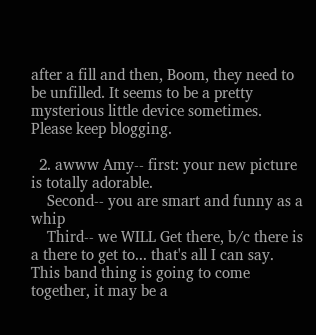after a fill and then, Boom, they need to be unfilled. It seems to be a pretty mysterious little device sometimes. Please keep blogging.

  2. awww Amy-- first: your new picture is totally adorable.
    Second-- you are smart and funny as a whip
    Third-- we WILL Get there, b/c there is a there to get to... that's all I can say. This band thing is going to come together, it may be a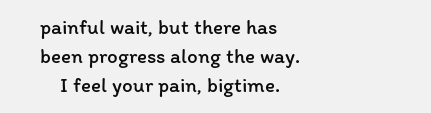painful wait, but there has been progress along the way.
    I feel your pain, bigtime.